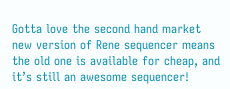Gotta love the second hand market  new version of Rene sequencer means the old one is available for cheap, and it’s still an awesome sequencer!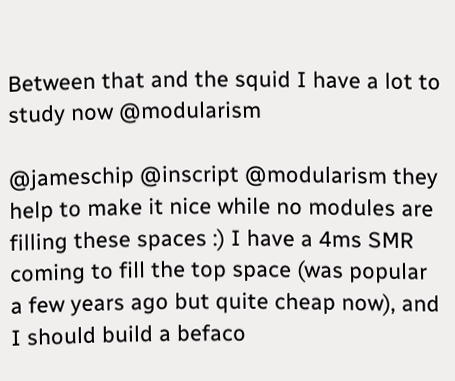Between that and the squid I have a lot to study now @modularism

@jameschip @inscript @modularism they help to make it nice while no modules are filling these spaces :) I have a 4ms SMR coming to fill the top space (was popular a few years ago but quite cheap now), and I should build a befaco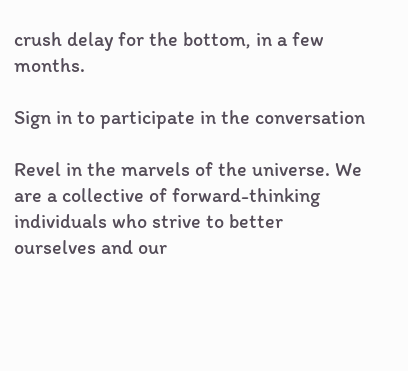crush delay for the bottom, in a few months.

Sign in to participate in the conversation

Revel in the marvels of the universe. We are a collective of forward-thinking individuals who strive to better ourselves and our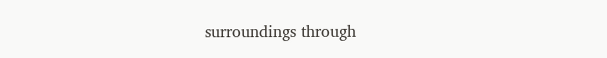surroundings through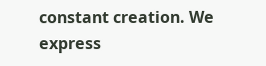constant creation. We express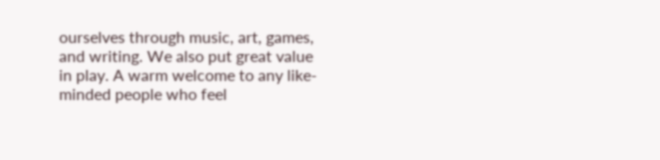ourselves through music, art, games, and writing. We also put great value in play. A warm welcome to any like-minded people who feel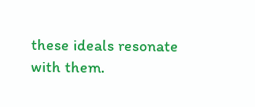these ideals resonate with them.